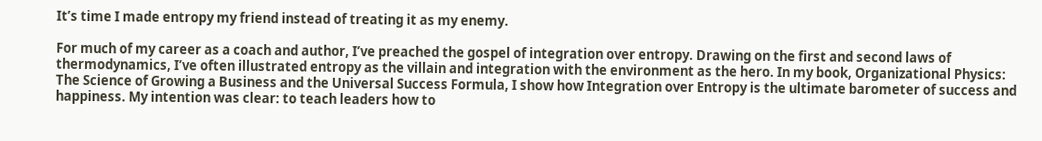It’s time I made entropy my friend instead of treating it as my enemy.

For much of my career as a coach and author, I’ve preached the gospel of integration over entropy. Drawing on the first and second laws of thermodynamics, I’ve often illustrated entropy as the villain and integration with the environment as the hero. In my book, Organizational Physics: The Science of Growing a Business and the Universal Success Formula, I show how Integration over Entropy is the ultimate barometer of success and happiness. My intention was clear: to teach leaders how to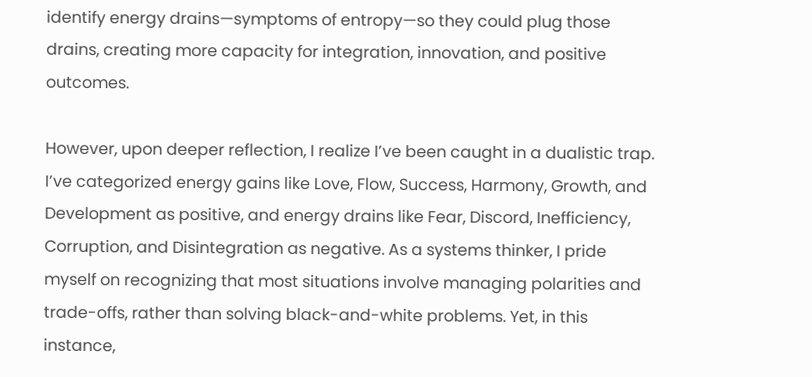identify energy drains—symptoms of entropy—so they could plug those drains, creating more capacity for integration, innovation, and positive outcomes.

However, upon deeper reflection, I realize I’ve been caught in a dualistic trap. I’ve categorized energy gains like Love, Flow, Success, Harmony, Growth, and Development as positive, and energy drains like Fear, Discord, Inefficiency, Corruption, and Disintegration as negative. As a systems thinker, I pride myself on recognizing that most situations involve managing polarities and trade-offs, rather than solving black-and-white problems. Yet, in this instance,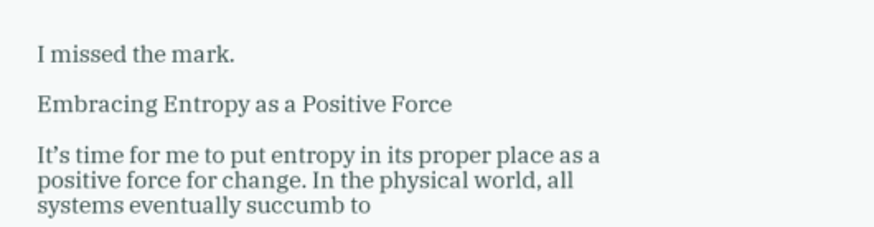I missed the mark.

Embracing Entropy as a Positive Force

It’s time for me to put entropy in its proper place as a positive force for change. In the physical world, all systems eventually succumb to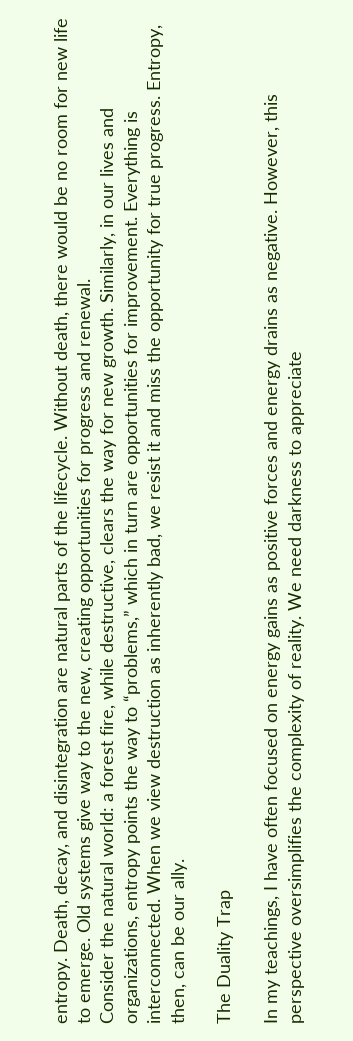entropy. Death, decay, and disintegration are natural parts of the lifecycle. Without death, there would be no room for new life to emerge. Old systems give way to the new, creating opportunities for progress and renewal.
Consider the natural world: a forest fire, while destructive, clears the way for new growth. Similarly, in our lives and organizations, entropy points the way to “problems,” which in turn are opportunities for improvement. Everything is interconnected. When we view destruction as inherently bad, we resist it and miss the opportunity for true progress. Entropy, then, can be our ally.

The Duality Trap

In my teachings, I have often focused on energy gains as positive forces and energy drains as negative. However, this perspective oversimplifies the complexity of reality. We need darkness to appreciate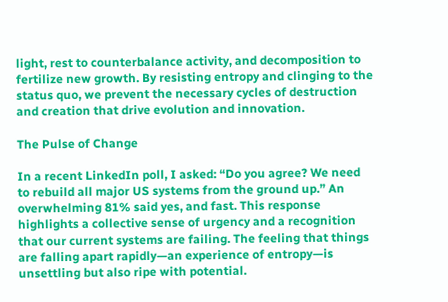light, rest to counterbalance activity, and decomposition to fertilize new growth. By resisting entropy and clinging to the status quo, we prevent the necessary cycles of destruction and creation that drive evolution and innovation.

The Pulse of Change

In a recent LinkedIn poll, I asked: “Do you agree? We need to rebuild all major US systems from the ground up.” An overwhelming 81% said yes, and fast. This response highlights a collective sense of urgency and a recognition that our current systems are failing. The feeling that things are falling apart rapidly—an experience of entropy—is unsettling but also ripe with potential.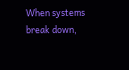When systems break down,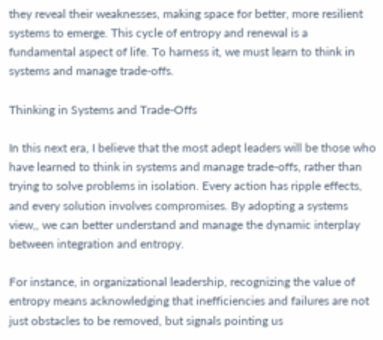they reveal their weaknesses, making space for better, more resilient systems to emerge. This cycle of entropy and renewal is a fundamental aspect of life. To harness it, we must learn to think in systems and manage trade-offs.

Thinking in Systems and Trade-Offs

In this next era, I believe that the most adept leaders will be those who have learned to think in systems and manage trade-offs, rather than trying to solve problems in isolation. Every action has ripple effects, and every solution involves compromises. By adopting a systems view,, we can better understand and manage the dynamic interplay between integration and entropy.

For instance, in organizational leadership, recognizing the value of entropy means acknowledging that inefficiencies and failures are not just obstacles to be removed, but signals pointing us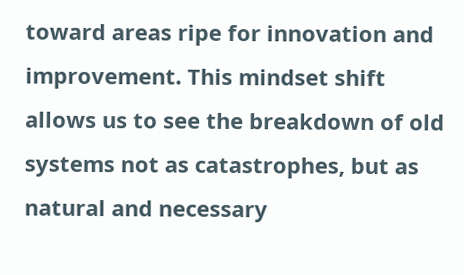toward areas ripe for innovation and improvement. This mindset shift allows us to see the breakdown of old systems not as catastrophes, but as natural and necessary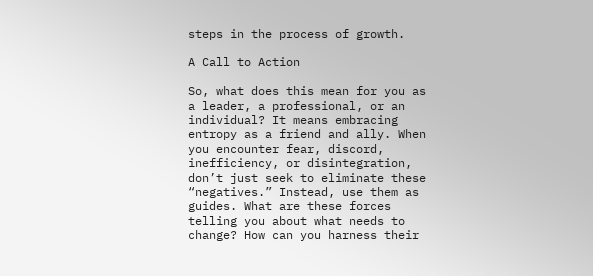steps in the process of growth.

A Call to Action

So, what does this mean for you as a leader, a professional, or an individual? It means embracing entropy as a friend and ally. When you encounter fear, discord, inefficiency, or disintegration, don’t just seek to eliminate these “negatives.” Instead, use them as guides. What are these forces telling you about what needs to change? How can you harness their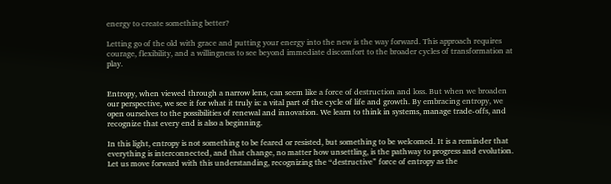energy to create something better?

Letting go of the old with grace and putting your energy into the new is the way forward. This approach requires courage, flexibility, and a willingness to see beyond immediate discomfort to the broader cycles of transformation at play.


Entropy, when viewed through a narrow lens, can seem like a force of destruction and loss. But when we broaden our perspective, we see it for what it truly is: a vital part of the cycle of life and growth. By embracing entropy, we open ourselves to the possibilities of renewal and innovation. We learn to think in systems, manage trade-offs, and recognize that every end is also a beginning.

In this light, entropy is not something to be feared or resisted, but something to be welcomed. It is a reminder that everything is interconnected, and that change, no matter how unsettling, is the pathway to progress and evolution. Let us move forward with this understanding, recognizing the “destructive” force of entropy as the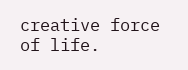creative force of life.